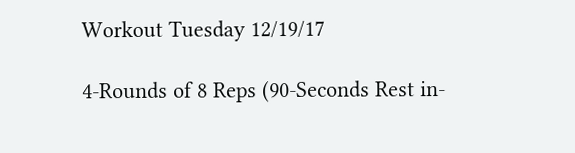Workout Tuesday 12/19/17

4-Rounds of 8 Reps (90-Seconds Rest in-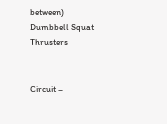between)
Dumbbell Squat Thrusters


Circuit –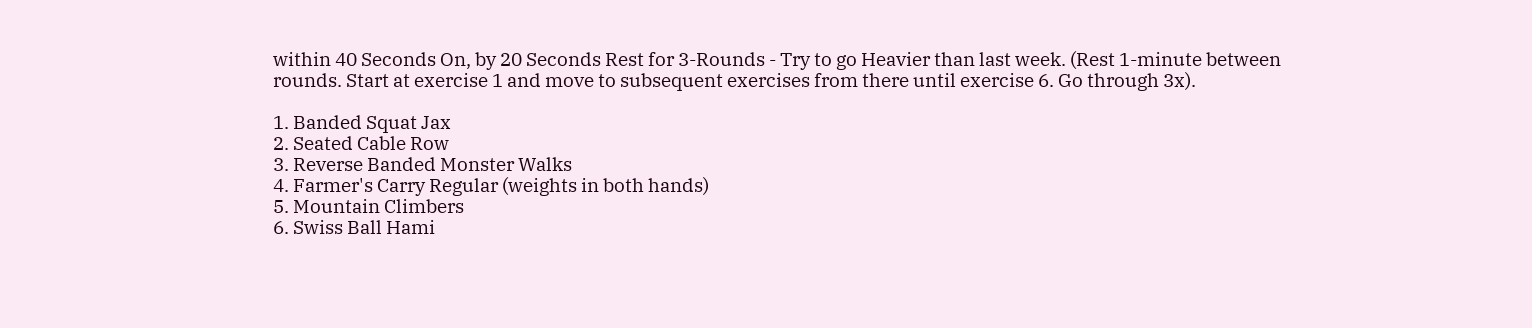within 40 Seconds On, by 20 Seconds Rest for 3-Rounds - Try to go Heavier than last week. (Rest 1-minute between rounds. Start at exercise 1 and move to subsequent exercises from there until exercise 6. Go through 3x).

1. Banded Squat Jax
2. Seated Cable Row
3. Reverse Banded Monster Walks
4. Farmer's Carry Regular (weights in both hands)
5. Mountain Climbers
6. Swiss Ball Hami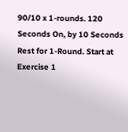90/10 x 1-rounds. 120 Seconds On, by 10 Seconds Rest for 1-Round. Start at Exercise 1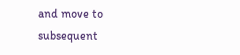and move to subsequent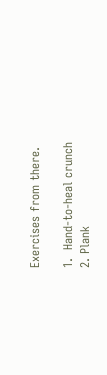Exercises from there.

1.  Hand-to-heal crunch
2. Plank